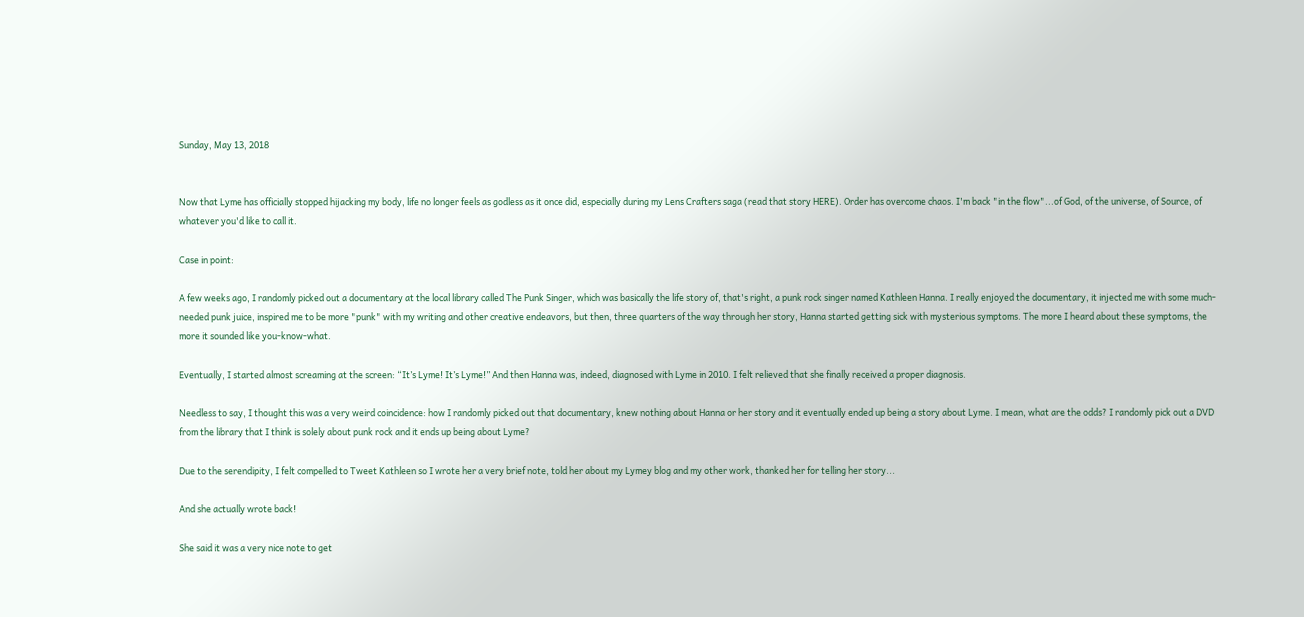Sunday, May 13, 2018


Now that Lyme has officially stopped hijacking my body, life no longer feels as godless as it once did, especially during my Lens Crafters saga (read that story HERE). Order has overcome chaos. I'm back "in the flow"...of God, of the universe, of Source, of whatever you'd like to call it.

Case in point:

A few weeks ago, I randomly picked out a documentary at the local library called The Punk Singer, which was basically the life story of, that's right, a punk rock singer named Kathleen Hanna. I really enjoyed the documentary, it injected me with some much-needed punk juice, inspired me to be more "punk" with my writing and other creative endeavors, but then, three quarters of the way through her story, Hanna started getting sick with mysterious symptoms. The more I heard about these symptoms, the more it sounded like you-know-what.

Eventually, I started almost screaming at the screen: “It’s Lyme! It’s Lyme!” And then Hanna was, indeed, diagnosed with Lyme in 2010. I felt relieved that she finally received a proper diagnosis.

Needless to say, I thought this was a very weird coincidence: how I randomly picked out that documentary, knew nothing about Hanna or her story and it eventually ended up being a story about Lyme. I mean, what are the odds? I randomly pick out a DVD from the library that I think is solely about punk rock and it ends up being about Lyme?

Due to the serendipity, I felt compelled to Tweet Kathleen so I wrote her a very brief note, told her about my Lymey blog and my other work, thanked her for telling her story...

And she actually wrote back!

She said it was a very nice note to get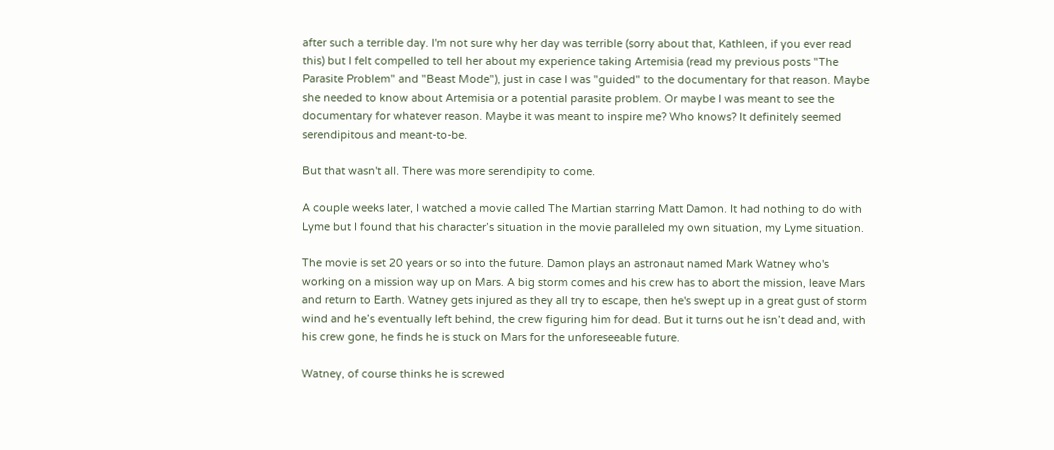after such a terrible day. I'm not sure why her day was terrible (sorry about that, Kathleen, if you ever read this) but I felt compelled to tell her about my experience taking Artemisia (read my previous posts "The Parasite Problem" and "Beast Mode"), just in case I was "guided" to the documentary for that reason. Maybe she needed to know about Artemisia or a potential parasite problem. Or maybe I was meant to see the documentary for whatever reason. Maybe it was meant to inspire me? Who knows? It definitely seemed serendipitous and meant-to-be.

But that wasn't all. There was more serendipity to come.

A couple weeks later, I watched a movie called The Martian starring Matt Damon. It had nothing to do with Lyme but I found that his character’s situation in the movie paralleled my own situation, my Lyme situation.

The movie is set 20 years or so into the future. Damon plays an astronaut named Mark Watney who's working on a mission way up on Mars. A big storm comes and his crew has to abort the mission, leave Mars and return to Earth. Watney gets injured as they all try to escape, then he's swept up in a great gust of storm wind and he’s eventually left behind, the crew figuring him for dead. But it turns out he isn’t dead and, with his crew gone, he finds he is stuck on Mars for the unforeseeable future.

Watney, of course thinks he is screwed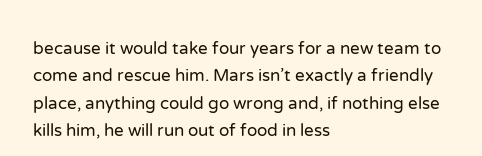because it would take four years for a new team to come and rescue him. Mars isn’t exactly a friendly place, anything could go wrong and, if nothing else kills him, he will run out of food in less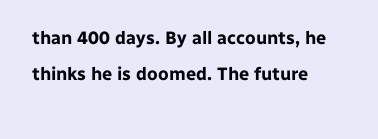than 400 days. By all accounts, he thinks he is doomed. The future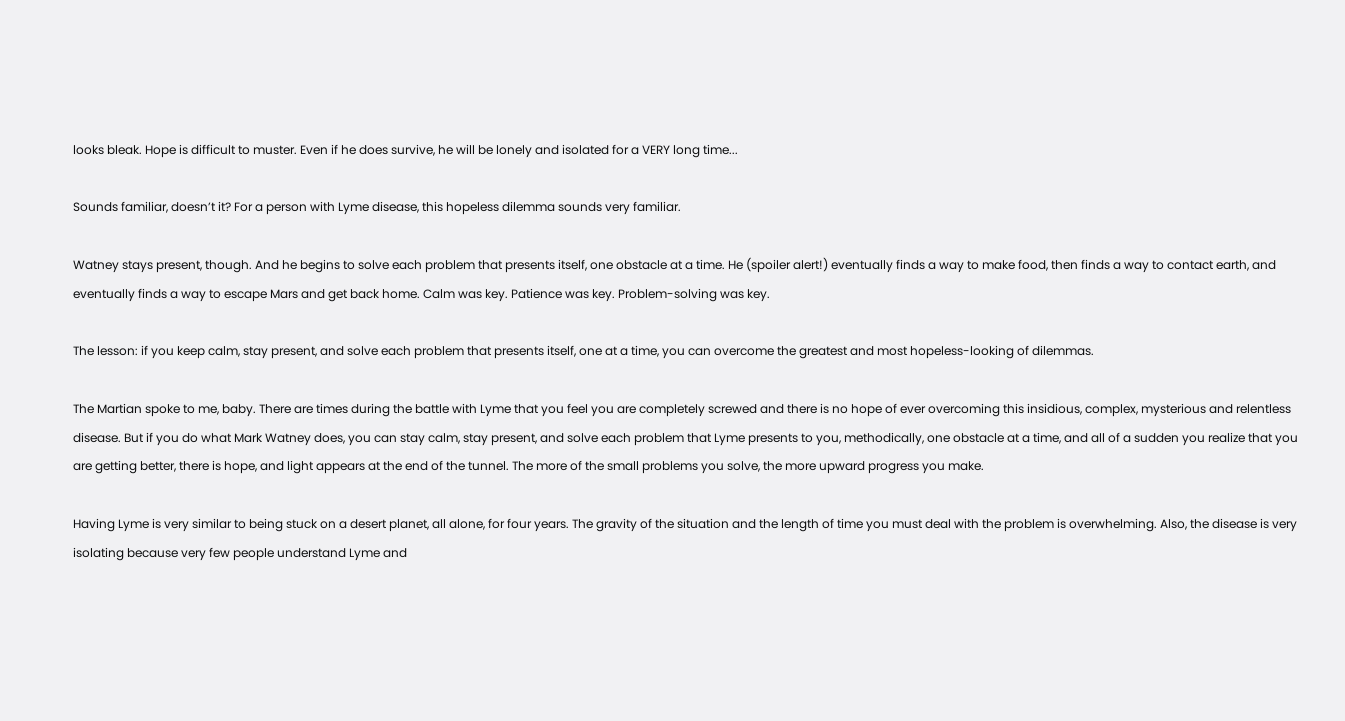looks bleak. Hope is difficult to muster. Even if he does survive, he will be lonely and isolated for a VERY long time...

Sounds familiar, doesn’t it? For a person with Lyme disease, this hopeless dilemma sounds very familiar.

Watney stays present, though. And he begins to solve each problem that presents itself, one obstacle at a time. He (spoiler alert!) eventually finds a way to make food, then finds a way to contact earth, and eventually finds a way to escape Mars and get back home. Calm was key. Patience was key. Problem-solving was key.

The lesson: if you keep calm, stay present, and solve each problem that presents itself, one at a time, you can overcome the greatest and most hopeless-looking of dilemmas.

The Martian spoke to me, baby. There are times during the battle with Lyme that you feel you are completely screwed and there is no hope of ever overcoming this insidious, complex, mysterious and relentless disease. But if you do what Mark Watney does, you can stay calm, stay present, and solve each problem that Lyme presents to you, methodically, one obstacle at a time, and all of a sudden you realize that you are getting better, there is hope, and light appears at the end of the tunnel. The more of the small problems you solve, the more upward progress you make.

Having Lyme is very similar to being stuck on a desert planet, all alone, for four years. The gravity of the situation and the length of time you must deal with the problem is overwhelming. Also, the disease is very isolating because very few people understand Lyme and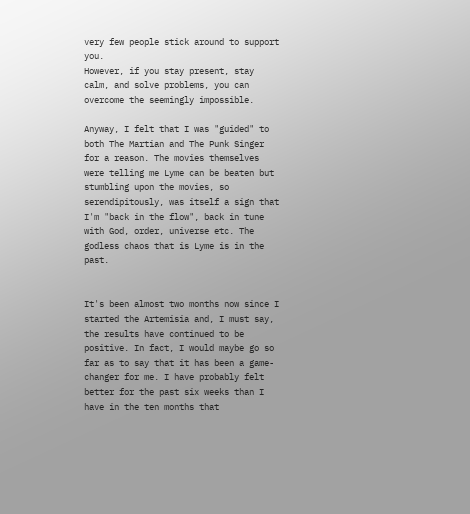very few people stick around to support you.
However, if you stay present, stay calm, and solve problems, you can overcome the seemingly impossible.

Anyway, I felt that I was "guided" to both The Martian and The Punk Singer for a reason. The movies themselves were telling me Lyme can be beaten but stumbling upon the movies, so serendipitously, was itself a sign that I'm "back in the flow", back in tune with God, order, universe etc. The godless chaos that is Lyme is in the past.


It's been almost two months now since I started the Artemisia and, I must say, the results have continued to be positive. In fact, I would maybe go so far as to say that it has been a game-changer for me. I have probably felt better for the past six weeks than I have in the ten months that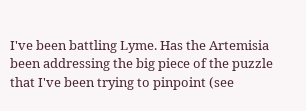I've been battling Lyme. Has the Artemisia been addressing the big piece of the puzzle that I've been trying to pinpoint (see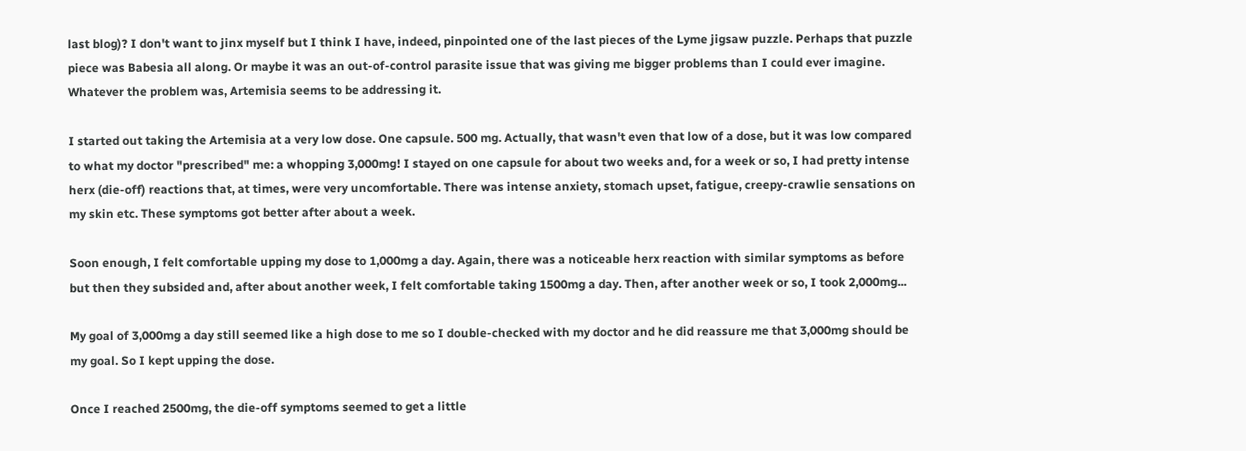last blog)? I don't want to jinx myself but I think I have, indeed, pinpointed one of the last pieces of the Lyme jigsaw puzzle. Perhaps that puzzle piece was Babesia all along. Or maybe it was an out-of-control parasite issue that was giving me bigger problems than I could ever imagine. Whatever the problem was, Artemisia seems to be addressing it.

I started out taking the Artemisia at a very low dose. One capsule. 500 mg. Actually, that wasn't even that low of a dose, but it was low compared to what my doctor "prescribed" me: a whopping 3,000mg! I stayed on one capsule for about two weeks and, for a week or so, I had pretty intense herx (die-off) reactions that, at times, were very uncomfortable. There was intense anxiety, stomach upset, fatigue, creepy-crawlie sensations on my skin etc. These symptoms got better after about a week.

Soon enough, I felt comfortable upping my dose to 1,000mg a day. Again, there was a noticeable herx reaction with similar symptoms as before but then they subsided and, after about another week, I felt comfortable taking 1500mg a day. Then, after another week or so, I took 2,000mg...

My goal of 3,000mg a day still seemed like a high dose to me so I double-checked with my doctor and he did reassure me that 3,000mg should be my goal. So I kept upping the dose.

Once I reached 2500mg, the die-off symptoms seemed to get a little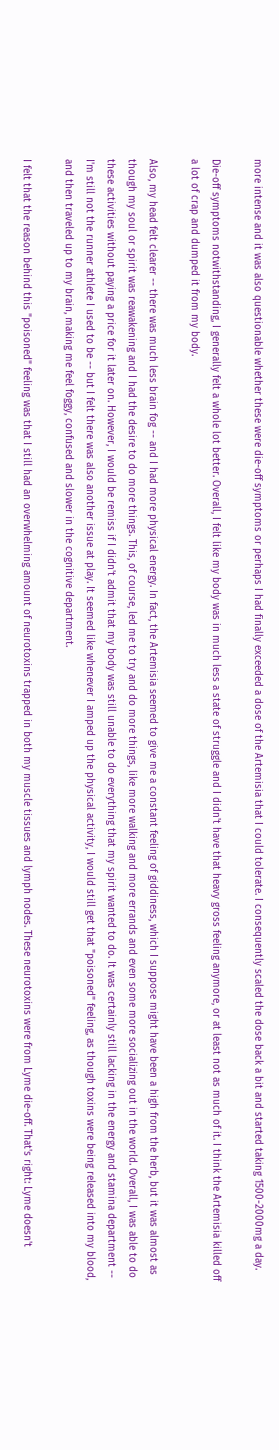more intense and it was also questionable whether these were die-off symptoms or perhaps I had finally exceeded a dose of the Artemisia that I could tolerate. I consequently scaled the dose back a bit and started taking 1500-2000mg a day.

Die-off symptoms notwithstanding, I generally felt a whole lot better. Overall, I felt like my body was in much less a state of struggle and I didn't have that heavy gross feeling anymore, or at least not as much of it. I think the Artemisia killed off a lot of crap and dumped it from my body.

Also, my head felt clearer -- there was much less brain fog -- and I had more physical energy. In fact, the Artemisia seemed to give me a constant feeling of giddiness, which I suppose might have been a high from the herb, but it was almost as though my soul or spirit was reawakening and I had the desire to do more things. This, of course, led me to try and do more things, like more walking and more errands and even some more socializing out in the world. Overall, I was able to do these activities without paying a price for it later on. However, I would be remiss if I didn't admit that my body was still unable to do everything that my spirit wanted to do. It was certainly still lacking in the energy and stamina department -- I'm still not the runner athlete I used to be -- but I felt there was also another issue at play. It seemed like whenever I amped up the physical activity, I would still get that "poisoned" feeling, as though toxins were being released into my blood, and then traveled up to my brain, making me feel foggy, confused and slower in the cognitive department.

I felt that the reason behind this "poisoned" feeling was that I still had an overwhelming amount of neurotoxins trapped in both my muscle tissues and lymph nodes. These neurotoxins were from Lyme die-off. That's right: Lyme doesn't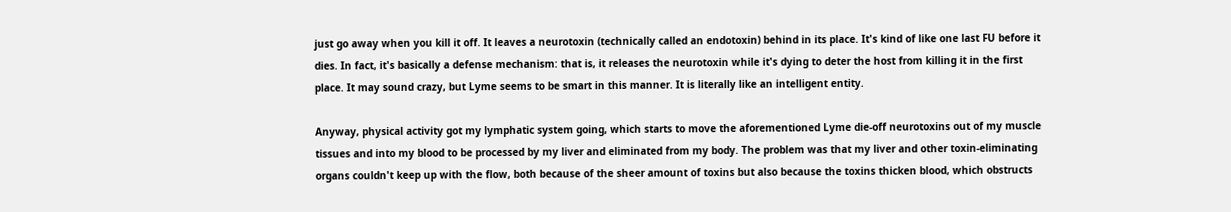just go away when you kill it off. It leaves a neurotoxin (technically called an endotoxin) behind in its place. It's kind of like one last FU before it dies. In fact, it's basically a defense mechanism: that is, it releases the neurotoxin while it's dying to deter the host from killing it in the first place. It may sound crazy, but Lyme seems to be smart in this manner. It is literally like an intelligent entity.

Anyway, physical activity got my lymphatic system going, which starts to move the aforementioned Lyme die-off neurotoxins out of my muscle tissues and into my blood to be processed by my liver and eliminated from my body. The problem was that my liver and other toxin-eliminating organs couldn't keep up with the flow, both because of the sheer amount of toxins but also because the toxins thicken blood, which obstructs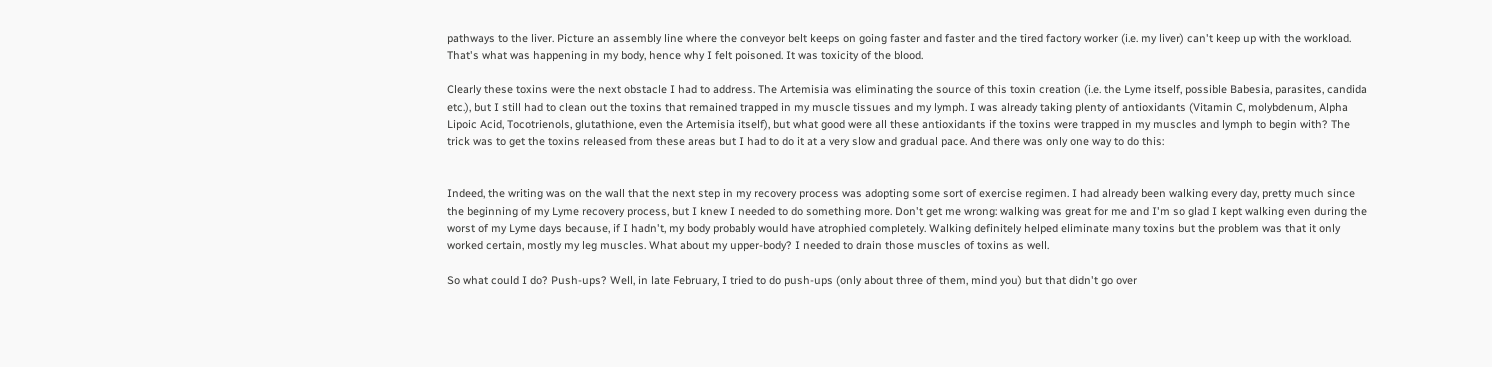pathways to the liver. Picture an assembly line where the conveyor belt keeps on going faster and faster and the tired factory worker (i.e. my liver) can't keep up with the workload. That's what was happening in my body, hence why I felt poisoned. It was toxicity of the blood.

Clearly these toxins were the next obstacle I had to address. The Artemisia was eliminating the source of this toxin creation (i.e. the Lyme itself, possible Babesia, parasites, candida etc.), but I still had to clean out the toxins that remained trapped in my muscle tissues and my lymph. I was already taking plenty of antioxidants (Vitamin C, molybdenum, Alpha Lipoic Acid, Tocotrienols, glutathione, even the Artemisia itself), but what good were all these antioxidants if the toxins were trapped in my muscles and lymph to begin with? The trick was to get the toxins released from these areas but I had to do it at a very slow and gradual pace. And there was only one way to do this:


Indeed, the writing was on the wall that the next step in my recovery process was adopting some sort of exercise regimen. I had already been walking every day, pretty much since the beginning of my Lyme recovery process, but I knew I needed to do something more. Don't get me wrong: walking was great for me and I'm so glad I kept walking even during the worst of my Lyme days because, if I hadn't, my body probably would have atrophied completely. Walking definitely helped eliminate many toxins but the problem was that it only worked certain, mostly my leg muscles. What about my upper-body? I needed to drain those muscles of toxins as well.

So what could I do? Push-ups? Well, in late February, I tried to do push-ups (only about three of them, mind you) but that didn't go over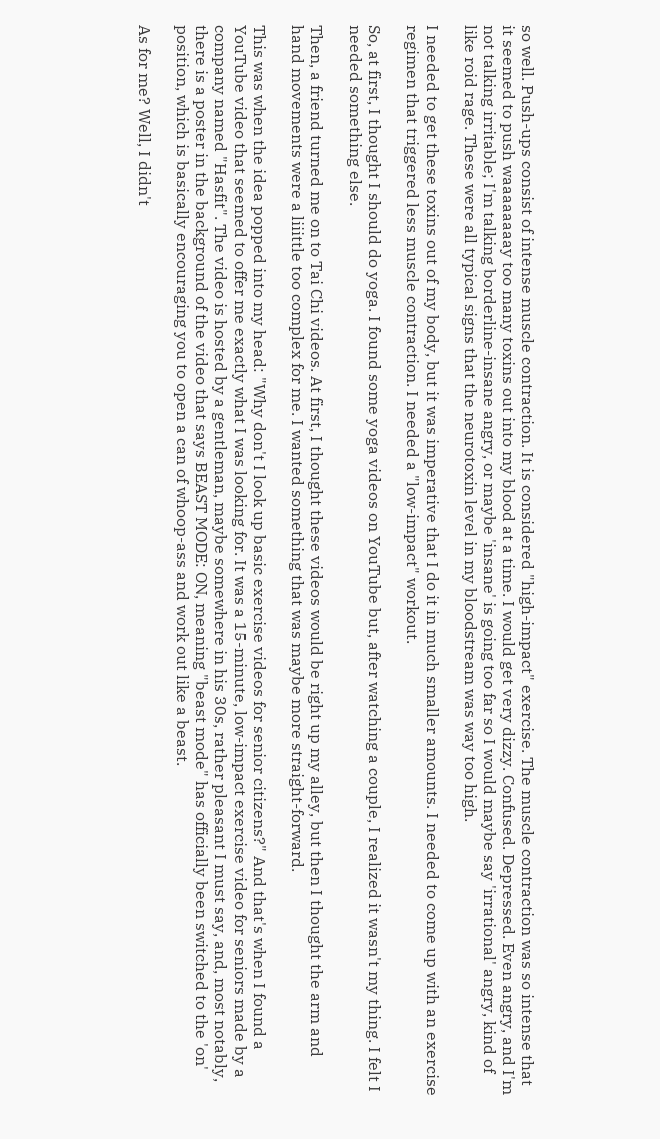so well. Push-ups consist of intense muscle contraction. It is considered "high-impact" exercise. The muscle contraction was so intense that it seemed to push waaaaaaaay too many toxins out into my blood at a time. I would get very dizzy. Confused. Depressed. Even angry, and I'm not talking irritable; I'm talking borderline-insane angry, or maybe 'insane' is going too far so I would maybe say 'irrational' angry, kind of like roid rage. These were all typical signs that the neurotoxin level in my bloodstream was way too high.

I needed to get these toxins out of my body, but it was imperative that I do it in much smaller amounts. I needed to come up with an exercise regimen that triggered less muscle contraction. I needed a "low-impact" workout.

So, at first, I thought I should do yoga. I found some yoga videos on YouTube but, after watching a couple, I realized it wasn't my thing. I felt I needed something else.

Then, a friend turned me on to Tai Chi videos. At first, I thought these videos would be right up my alley, but then I thought the arm and hand movements were a liiittle too complex for me. I wanted something that was maybe more straight-forward.

This was when the idea popped into my head: "Why don't I look up basic exercise videos for senior citizens?" And that's when I found a YouTube video that seemed to offer me exactly what I was looking for. It was a 15-minute, low-impact exercise video for seniors made by a company named "Hasfit". The video is hosted by a gentleman, maybe somewhere in his 30s, rather pleasant I must say, and, most notably, there is a poster in the background of the video that says BEAST MODE: ON, meaning "beast mode" has officially been switched to the 'on' position, which is basically encouraging you to open a can of whoop-ass and work out like a beast.

As for me? Well, I didn't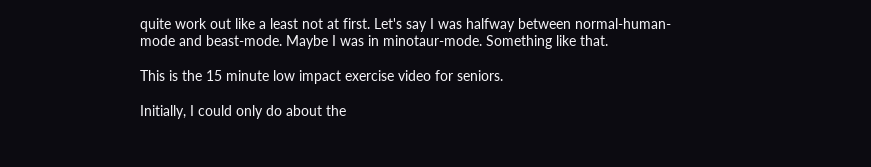quite work out like a least not at first. Let's say I was halfway between normal-human-mode and beast-mode. Maybe I was in minotaur-mode. Something like that.

This is the 15 minute low impact exercise video for seniors.

Initially, I could only do about the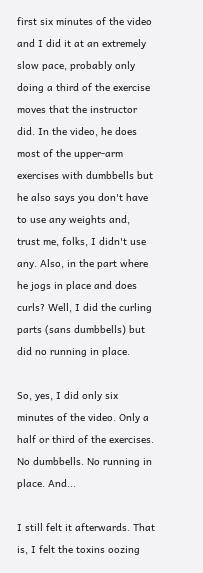first six minutes of the video and I did it at an extremely slow pace, probably only doing a third of the exercise moves that the instructor did. In the video, he does most of the upper-arm exercises with dumbbells but he also says you don't have to use any weights and, trust me, folks, I didn't use any. Also, in the part where he jogs in place and does curls? Well, I did the curling parts (sans dumbbells) but did no running in place.

So, yes, I did only six minutes of the video. Only a half or third of the exercises. No dumbbells. No running in place. And...

I still felt it afterwards. That is, I felt the toxins oozing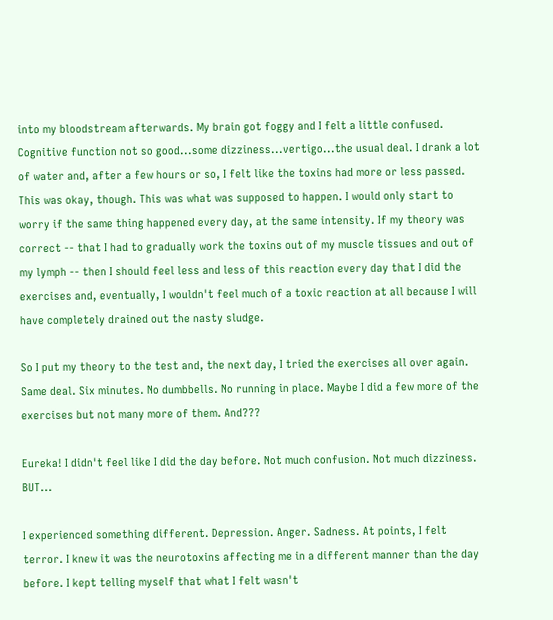into my bloodstream afterwards. My brain got foggy and I felt a little confused. Cognitive function not so good...some dizziness...vertigo...the usual deal. I drank a lot of water and, after a few hours or so, I felt like the toxins had more or less passed. This was okay, though. This was what was supposed to happen. I would only start to worry if the same thing happened every day, at the same intensity. If my theory was correct -- that I had to gradually work the toxins out of my muscle tissues and out of my lymph -- then I should feel less and less of this reaction every day that I did the exercises and, eventually, I wouldn't feel much of a toxic reaction at all because I will have completely drained out the nasty sludge.

So I put my theory to the test and, the next day, I tried the exercises all over again. Same deal. Six minutes. No dumbbells. No running in place. Maybe I did a few more of the exercises but not many more of them. And???

Eureka! I didn't feel like I did the day before. Not much confusion. Not much dizziness. BUT...

I experienced something different. Depression. Anger. Sadness. At points, I felt terror. I knew it was the neurotoxins affecting me in a different manner than the day before. I kept telling myself that what I felt wasn't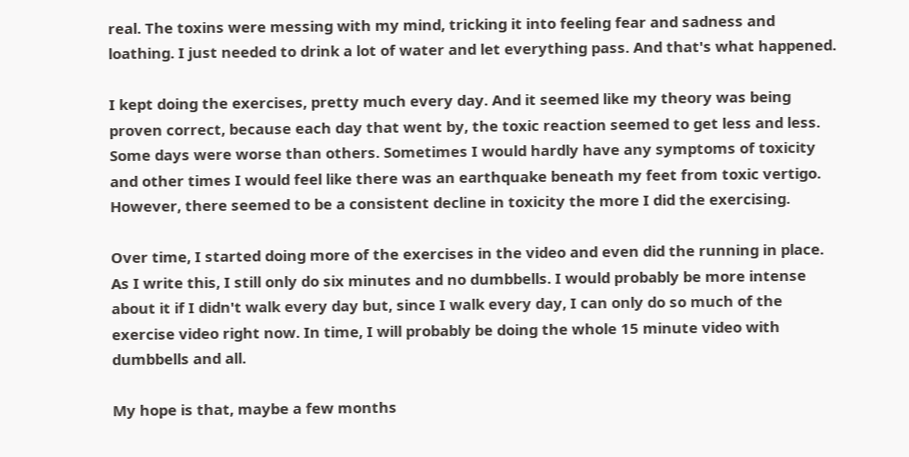real. The toxins were messing with my mind, tricking it into feeling fear and sadness and loathing. I just needed to drink a lot of water and let everything pass. And that's what happened.

I kept doing the exercises, pretty much every day. And it seemed like my theory was being proven correct, because each day that went by, the toxic reaction seemed to get less and less. Some days were worse than others. Sometimes I would hardly have any symptoms of toxicity and other times I would feel like there was an earthquake beneath my feet from toxic vertigo. However, there seemed to be a consistent decline in toxicity the more I did the exercising.

Over time, I started doing more of the exercises in the video and even did the running in place. As I write this, I still only do six minutes and no dumbbells. I would probably be more intense about it if I didn't walk every day but, since I walk every day, I can only do so much of the exercise video right now. In time, I will probably be doing the whole 15 minute video with dumbbells and all.

My hope is that, maybe a few months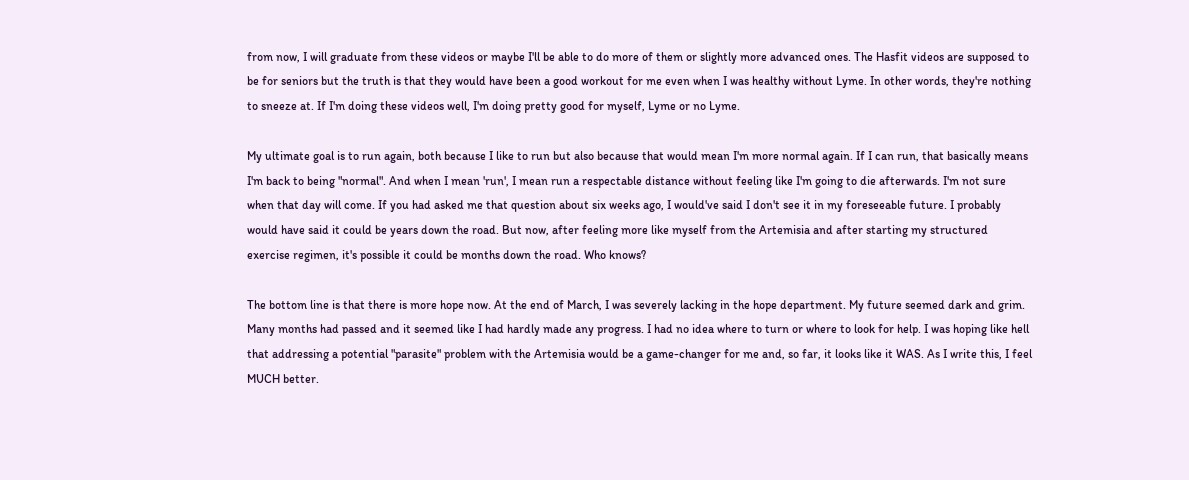from now, I will graduate from these videos or maybe I'll be able to do more of them or slightly more advanced ones. The Hasfit videos are supposed to be for seniors but the truth is that they would have been a good workout for me even when I was healthy without Lyme. In other words, they're nothing to sneeze at. If I'm doing these videos well, I'm doing pretty good for myself, Lyme or no Lyme.

My ultimate goal is to run again, both because I like to run but also because that would mean I'm more normal again. If I can run, that basically means I'm back to being "normal". And when I mean 'run', I mean run a respectable distance without feeling like I'm going to die afterwards. I'm not sure when that day will come. If you had asked me that question about six weeks ago, I would've said I don't see it in my foreseeable future. I probably would have said it could be years down the road. But now, after feeling more like myself from the Artemisia and after starting my structured exercise regimen, it's possible it could be months down the road. Who knows?

The bottom line is that there is more hope now. At the end of March, I was severely lacking in the hope department. My future seemed dark and grim. Many months had passed and it seemed like I had hardly made any progress. I had no idea where to turn or where to look for help. I was hoping like hell that addressing a potential "parasite" problem with the Artemisia would be a game-changer for me and, so far, it looks like it WAS. As I write this, I feel MUCH better.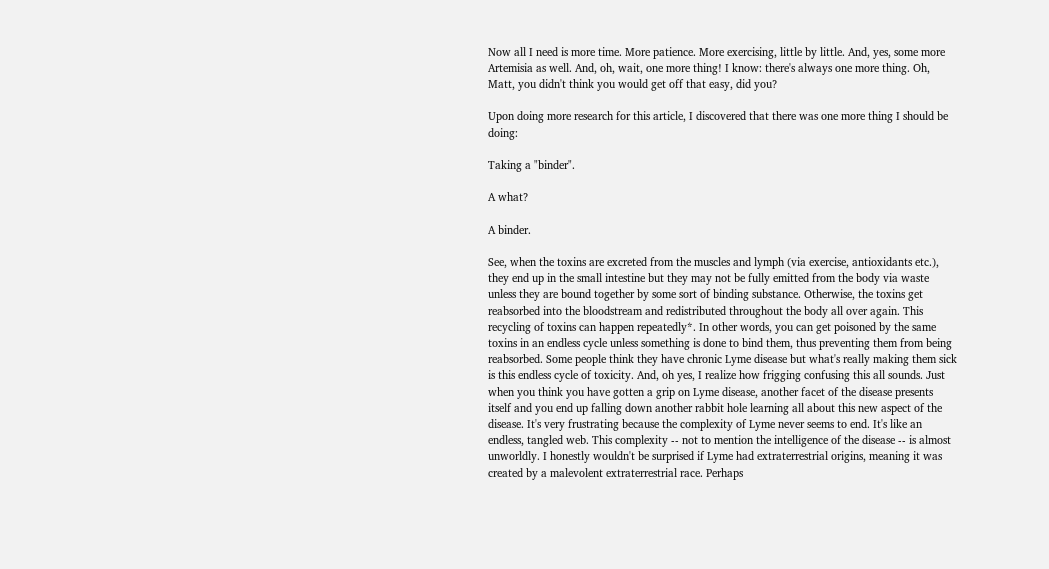Now all I need is more time. More patience. More exercising, little by little. And, yes, some more Artemisia as well. And, oh, wait, one more thing! I know: there's always one more thing. Oh, Matt, you didn't think you would get off that easy, did you?

Upon doing more research for this article, I discovered that there was one more thing I should be doing:

Taking a "binder".

A what?

A binder.

See, when the toxins are excreted from the muscles and lymph (via exercise, antioxidants etc.), they end up in the small intestine but they may not be fully emitted from the body via waste unless they are bound together by some sort of binding substance. Otherwise, the toxins get reabsorbed into the bloodstream and redistributed throughout the body all over again. This recycling of toxins can happen repeatedly*. In other words, you can get poisoned by the same toxins in an endless cycle unless something is done to bind them, thus preventing them from being reabsorbed. Some people think they have chronic Lyme disease but what's really making them sick is this endless cycle of toxicity. And, oh yes, I realize how frigging confusing this all sounds. Just when you think you have gotten a grip on Lyme disease, another facet of the disease presents itself and you end up falling down another rabbit hole learning all about this new aspect of the disease. It's very frustrating because the complexity of Lyme never seems to end. It's like an endless, tangled web. This complexity -- not to mention the intelligence of the disease -- is almost unworldly. I honestly wouldn't be surprised if Lyme had extraterrestrial origins, meaning it was created by a malevolent extraterrestrial race. Perhaps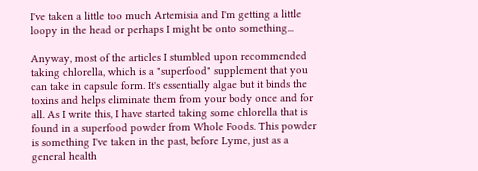I've taken a little too much Artemisia and I'm getting a little loopy in the head or perhaps I might be onto something...

Anyway, most of the articles I stumbled upon recommended taking chlorella, which is a "superfood" supplement that you can take in capsule form. It's essentially algae but it binds the toxins and helps eliminate them from your body once and for all. As I write this, I have started taking some chlorella that is found in a superfood powder from Whole Foods. This powder is something I've taken in the past, before Lyme, just as a general health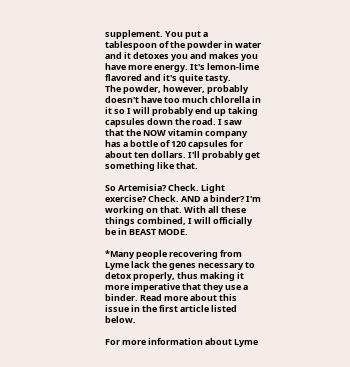supplement. You put a tablespoon of the powder in water and it detoxes you and makes you have more energy. It's lemon-lime flavored and it's quite tasty.
The powder, however, probably doesn't have too much chlorella in it so I will probably end up taking capsules down the road. I saw that the NOW vitamin company has a bottle of 120 capsules for about ten dollars. I'll probably get something like that.

So Artemisia? Check. Light exercise? Check. AND a binder? I'm working on that. With all these things combined, I will officially be in BEAST MODE.

*Many people recovering from Lyme lack the genes necessary to detox properly, thus making it more imperative that they use a binder. Read more about this issue in the first article listed below.

For more information about Lyme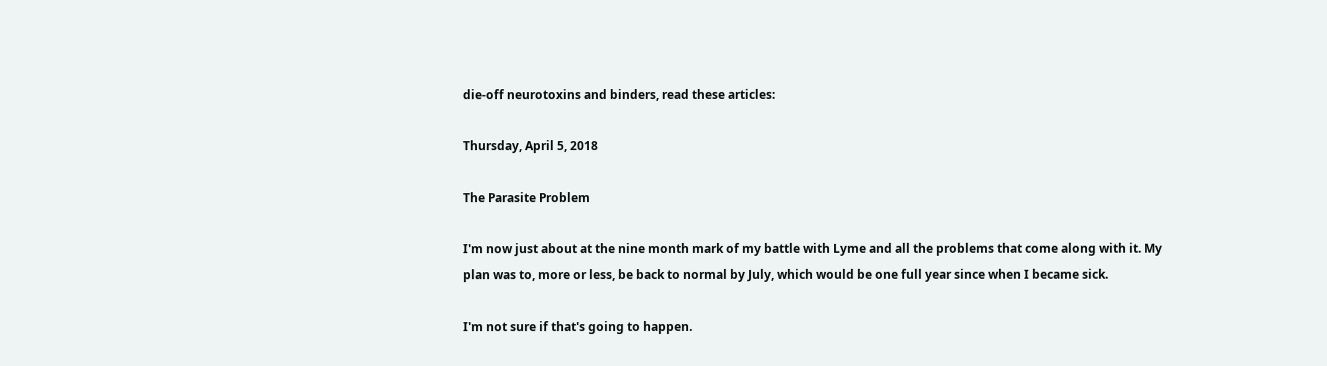die-off neurotoxins and binders, read these articles:

Thursday, April 5, 2018

The Parasite Problem

I'm now just about at the nine month mark of my battle with Lyme and all the problems that come along with it. My plan was to, more or less, be back to normal by July, which would be one full year since when I became sick.

I'm not sure if that's going to happen.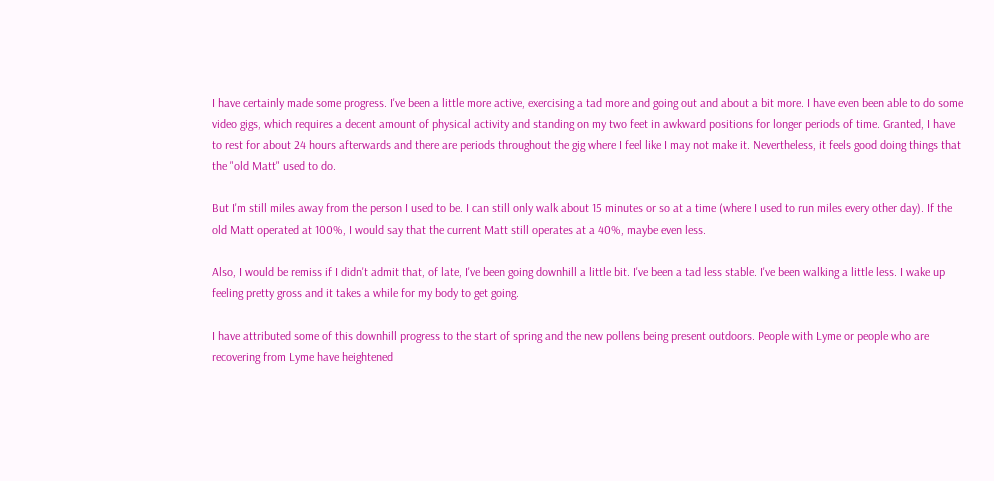I have certainly made some progress. I've been a little more active, exercising a tad more and going out and about a bit more. I have even been able to do some video gigs, which requires a decent amount of physical activity and standing on my two feet in awkward positions for longer periods of time. Granted, I have to rest for about 24 hours afterwards and there are periods throughout the gig where I feel like I may not make it. Nevertheless, it feels good doing things that the "old Matt" used to do.

But I'm still miles away from the person I used to be. I can still only walk about 15 minutes or so at a time (where I used to run miles every other day). If the old Matt operated at 100%, I would say that the current Matt still operates at a 40%, maybe even less.

Also, I would be remiss if I didn't admit that, of late, I've been going downhill a little bit. I've been a tad less stable. I've been walking a little less. I wake up feeling pretty gross and it takes a while for my body to get going.

I have attributed some of this downhill progress to the start of spring and the new pollens being present outdoors. People with Lyme or people who are recovering from Lyme have heightened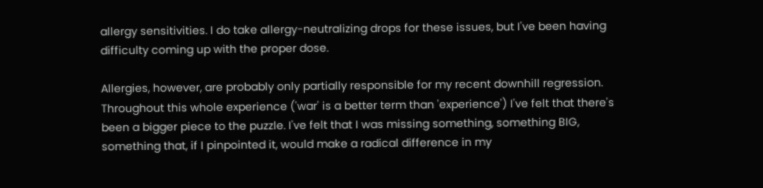allergy sensitivities. I do take allergy-neutralizing drops for these issues, but I've been having difficulty coming up with the proper dose.

Allergies, however, are probably only partially responsible for my recent downhill regression. Throughout this whole experience ('war' is a better term than 'experience') I've felt that there's been a bigger piece to the puzzle. I've felt that I was missing something, something BIG, something that, if I pinpointed it, would make a radical difference in my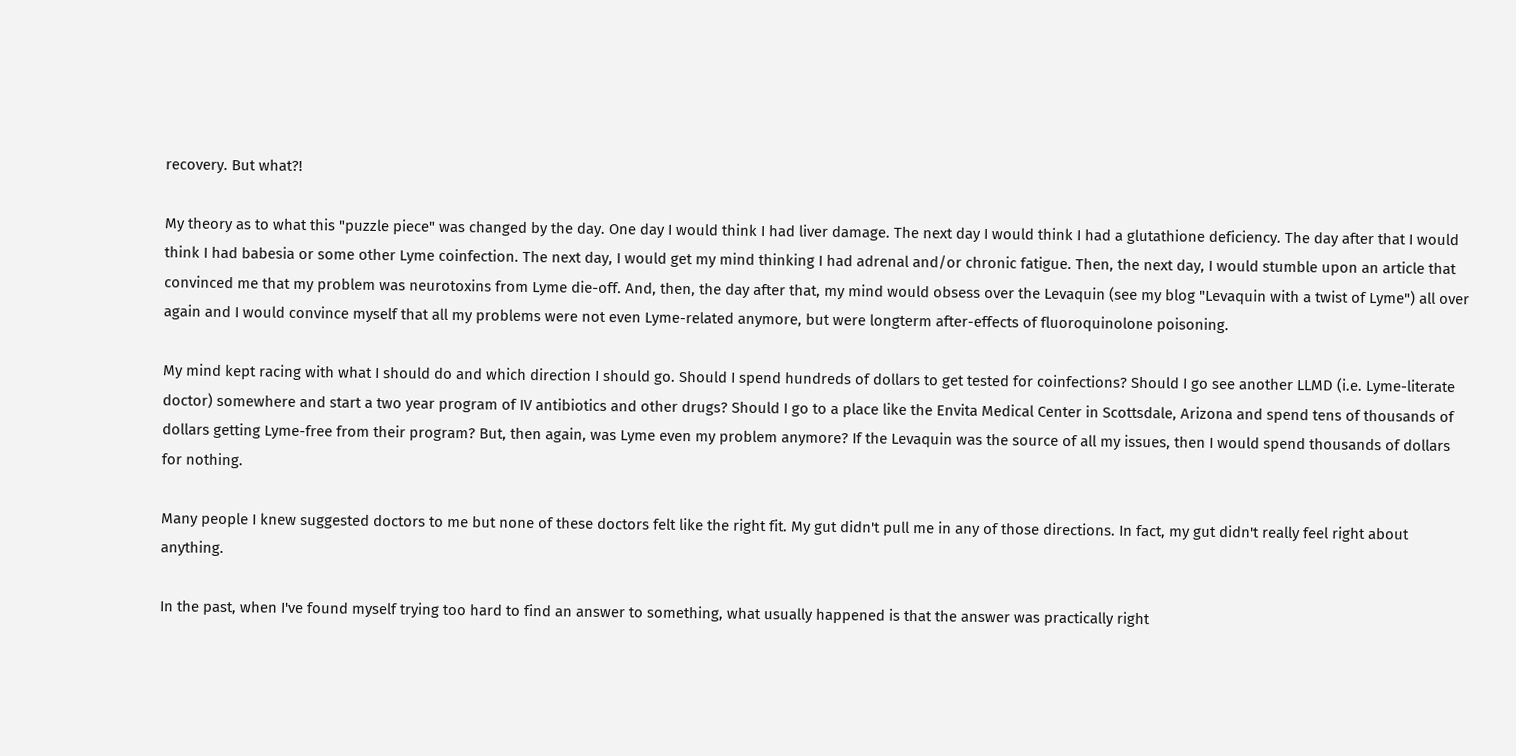recovery. But what?!

My theory as to what this "puzzle piece" was changed by the day. One day I would think I had liver damage. The next day I would think I had a glutathione deficiency. The day after that I would think I had babesia or some other Lyme coinfection. The next day, I would get my mind thinking I had adrenal and/or chronic fatigue. Then, the next day, I would stumble upon an article that convinced me that my problem was neurotoxins from Lyme die-off. And, then, the day after that, my mind would obsess over the Levaquin (see my blog "Levaquin with a twist of Lyme") all over again and I would convince myself that all my problems were not even Lyme-related anymore, but were longterm after-effects of fluoroquinolone poisoning.

My mind kept racing with what I should do and which direction I should go. Should I spend hundreds of dollars to get tested for coinfections? Should I go see another LLMD (i.e. Lyme-literate doctor) somewhere and start a two year program of IV antibiotics and other drugs? Should I go to a place like the Envita Medical Center in Scottsdale, Arizona and spend tens of thousands of dollars getting Lyme-free from their program? But, then again, was Lyme even my problem anymore? If the Levaquin was the source of all my issues, then I would spend thousands of dollars for nothing.

Many people I knew suggested doctors to me but none of these doctors felt like the right fit. My gut didn't pull me in any of those directions. In fact, my gut didn't really feel right about anything.

In the past, when I've found myself trying too hard to find an answer to something, what usually happened is that the answer was practically right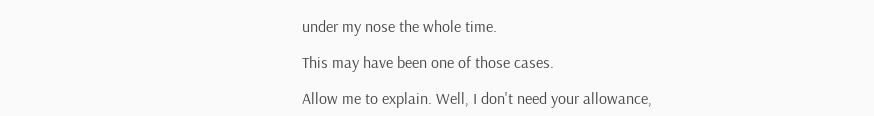under my nose the whole time.

This may have been one of those cases.

Allow me to explain. Well, I don't need your allowance,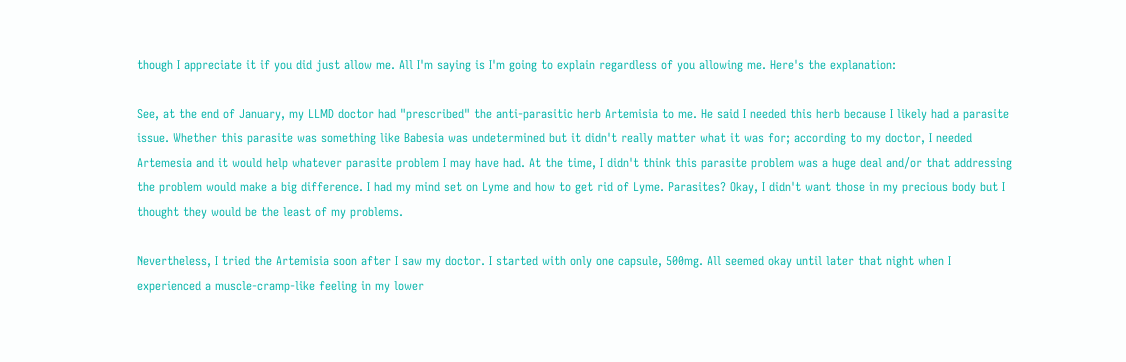though I appreciate it if you did just allow me. All I'm saying is I'm going to explain regardless of you allowing me. Here's the explanation:

See, at the end of January, my LLMD doctor had "prescribed" the anti-parasitic herb Artemisia to me. He said I needed this herb because I likely had a parasite issue. Whether this parasite was something like Babesia was undetermined but it didn't really matter what it was for; according to my doctor, I needed Artemesia and it would help whatever parasite problem I may have had. At the time, I didn't think this parasite problem was a huge deal and/or that addressing the problem would make a big difference. I had my mind set on Lyme and how to get rid of Lyme. Parasites? Okay, I didn't want those in my precious body but I thought they would be the least of my problems.

Nevertheless, I tried the Artemisia soon after I saw my doctor. I started with only one capsule, 500mg. All seemed okay until later that night when I experienced a muscle-cramp-like feeling in my lower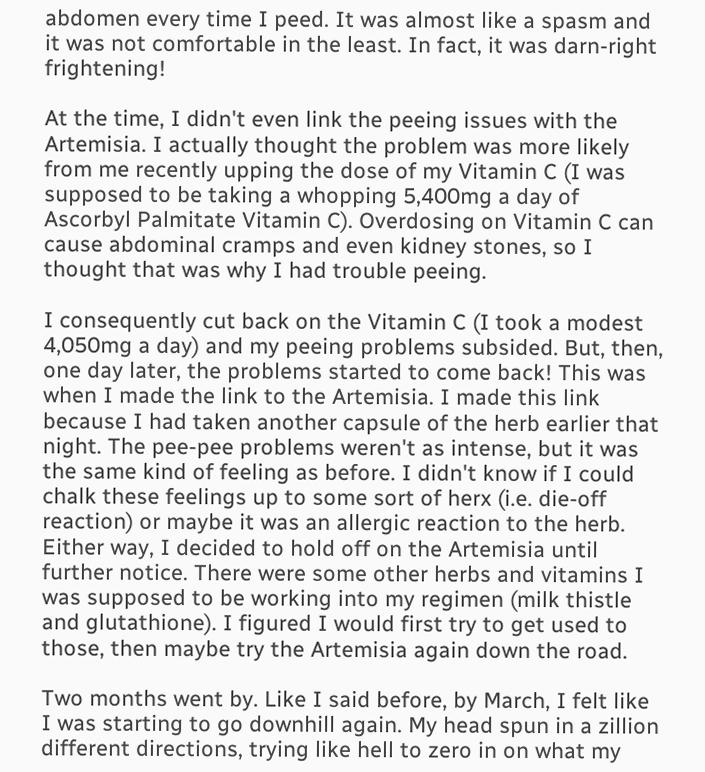abdomen every time I peed. It was almost like a spasm and it was not comfortable in the least. In fact, it was darn-right frightening!

At the time, I didn't even link the peeing issues with the Artemisia. I actually thought the problem was more likely from me recently upping the dose of my Vitamin C (I was supposed to be taking a whopping 5,400mg a day of Ascorbyl Palmitate Vitamin C). Overdosing on Vitamin C can cause abdominal cramps and even kidney stones, so I thought that was why I had trouble peeing.

I consequently cut back on the Vitamin C (I took a modest 4,050mg a day) and my peeing problems subsided. But, then, one day later, the problems started to come back! This was when I made the link to the Artemisia. I made this link because I had taken another capsule of the herb earlier that night. The pee-pee problems weren't as intense, but it was the same kind of feeling as before. I didn't know if I could chalk these feelings up to some sort of herx (i.e. die-off reaction) or maybe it was an allergic reaction to the herb. Either way, I decided to hold off on the Artemisia until further notice. There were some other herbs and vitamins I was supposed to be working into my regimen (milk thistle and glutathione). I figured I would first try to get used to those, then maybe try the Artemisia again down the road.

Two months went by. Like I said before, by March, I felt like I was starting to go downhill again. My head spun in a zillion different directions, trying like hell to zero in on what my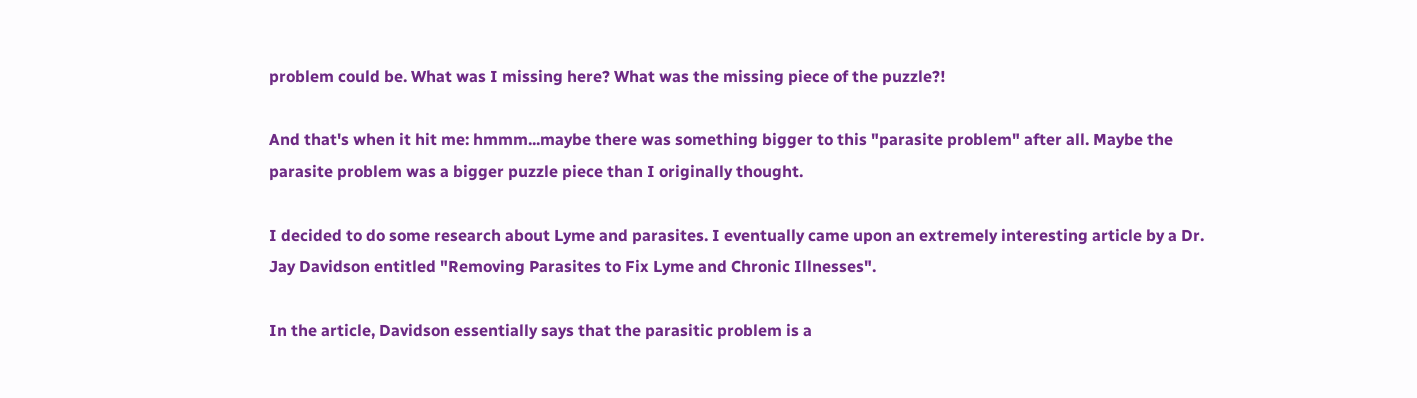problem could be. What was I missing here? What was the missing piece of the puzzle?!

And that's when it hit me: hmmm...maybe there was something bigger to this "parasite problem" after all. Maybe the parasite problem was a bigger puzzle piece than I originally thought.

I decided to do some research about Lyme and parasites. I eventually came upon an extremely interesting article by a Dr. Jay Davidson entitled "Removing Parasites to Fix Lyme and Chronic Illnesses".

In the article, Davidson essentially says that the parasitic problem is a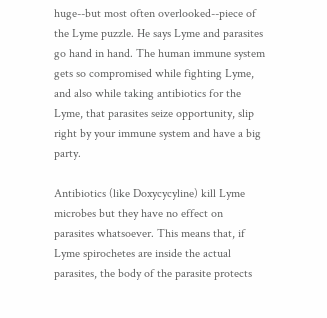huge--but most often overlooked--piece of the Lyme puzzle. He says Lyme and parasites go hand in hand. The human immune system gets so compromised while fighting Lyme, and also while taking antibiotics for the Lyme, that parasites seize opportunity, slip right by your immune system and have a big party.

Antibiotics (like Doxycycyline) kill Lyme microbes but they have no effect on parasites whatsoever. This means that, if Lyme spirochetes are inside the actual parasites, the body of the parasite protects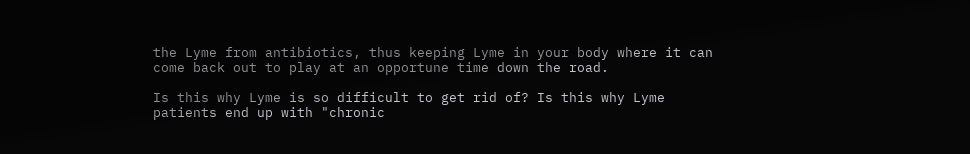the Lyme from antibiotics, thus keeping Lyme in your body where it can come back out to play at an opportune time down the road.

Is this why Lyme is so difficult to get rid of? Is this why Lyme patients end up with "chronic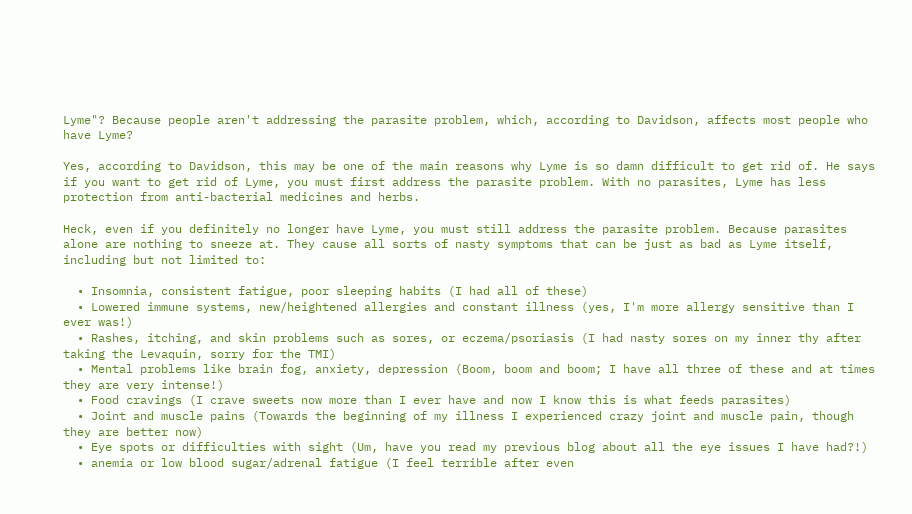Lyme"? Because people aren't addressing the parasite problem, which, according to Davidson, affects most people who have Lyme?

Yes, according to Davidson, this may be one of the main reasons why Lyme is so damn difficult to get rid of. He says if you want to get rid of Lyme, you must first address the parasite problem. With no parasites, Lyme has less protection from anti-bacterial medicines and herbs.

Heck, even if you definitely no longer have Lyme, you must still address the parasite problem. Because parasites alone are nothing to sneeze at. They cause all sorts of nasty symptoms that can be just as bad as Lyme itself, including but not limited to:

  • Insomnia, consistent fatigue, poor sleeping habits (I had all of these)
  • Lowered immune systems, new/heightened allergies and constant illness (yes, I'm more allergy sensitive than I ever was!)
  • Rashes, itching, and skin problems such as sores, or eczema/psoriasis (I had nasty sores on my inner thy after taking the Levaquin, sorry for the TMI)
  • Mental problems like brain fog, anxiety, depression (Boom, boom and boom; I have all three of these and at times they are very intense!)
  • Food cravings (I crave sweets now more than I ever have and now I know this is what feeds parasites)
  • Joint and muscle pains (Towards the beginning of my illness I experienced crazy joint and muscle pain, though they are better now)
  • Eye spots or difficulties with sight (Um, have you read my previous blog about all the eye issues I have had?!)
  • anemia or low blood sugar/adrenal fatigue (I feel terrible after even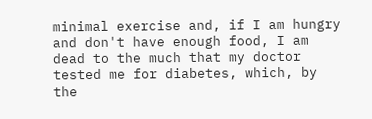minimal exercise and, if I am hungry and don't have enough food, I am dead to the much that my doctor tested me for diabetes, which, by the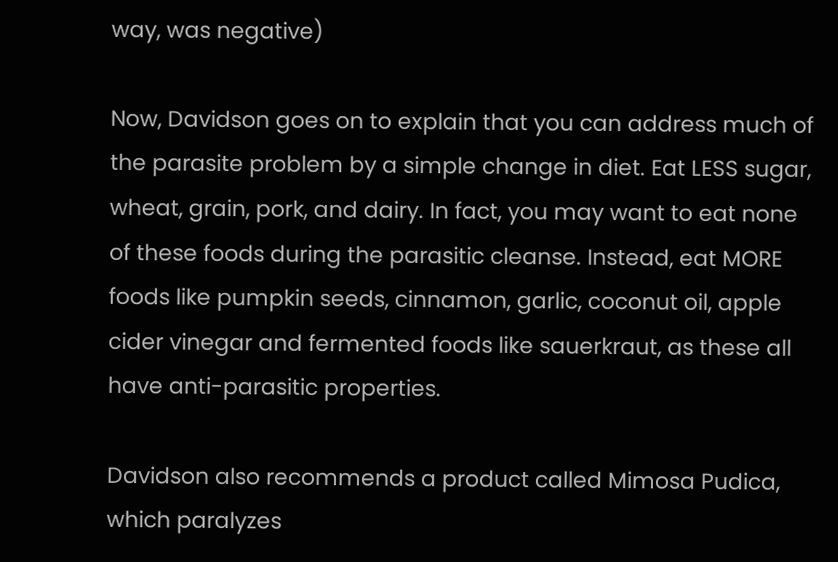way, was negative)

Now, Davidson goes on to explain that you can address much of the parasite problem by a simple change in diet. Eat LESS sugar, wheat, grain, pork, and dairy. In fact, you may want to eat none of these foods during the parasitic cleanse. Instead, eat MORE foods like pumpkin seeds, cinnamon, garlic, coconut oil, apple cider vinegar and fermented foods like sauerkraut, as these all have anti-parasitic properties.

Davidson also recommends a product called Mimosa Pudica, which paralyzes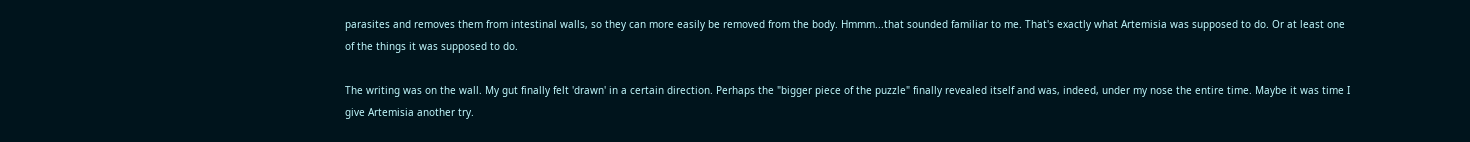parasites and removes them from intestinal walls, so they can more easily be removed from the body. Hmmm...that sounded familiar to me. That's exactly what Artemisia was supposed to do. Or at least one of the things it was supposed to do.

The writing was on the wall. My gut finally felt 'drawn' in a certain direction. Perhaps the "bigger piece of the puzzle" finally revealed itself and was, indeed, under my nose the entire time. Maybe it was time I give Artemisia another try.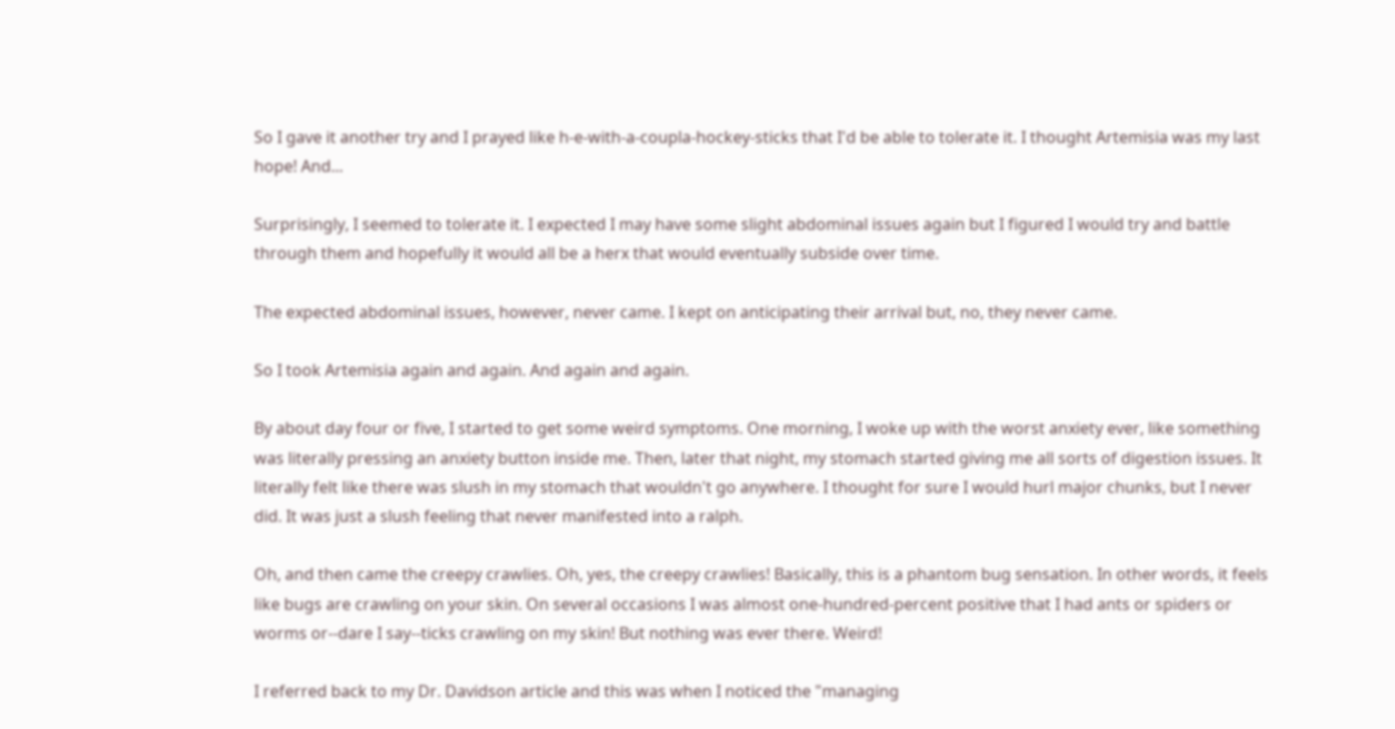So I gave it another try and I prayed like h-e-with-a-coupla-hockey-sticks that I'd be able to tolerate it. I thought Artemisia was my last hope! And...

Surprisingly, I seemed to tolerate it. I expected I may have some slight abdominal issues again but I figured I would try and battle through them and hopefully it would all be a herx that would eventually subside over time.

The expected abdominal issues, however, never came. I kept on anticipating their arrival but, no, they never came.

So I took Artemisia again and again. And again and again.

By about day four or five, I started to get some weird symptoms. One morning, I woke up with the worst anxiety ever, like something was literally pressing an anxiety button inside me. Then, later that night, my stomach started giving me all sorts of digestion issues. It literally felt like there was slush in my stomach that wouldn't go anywhere. I thought for sure I would hurl major chunks, but I never did. It was just a slush feeling that never manifested into a ralph.

Oh, and then came the creepy crawlies. Oh, yes, the creepy crawlies! Basically, this is a phantom bug sensation. In other words, it feels like bugs are crawling on your skin. On several occasions I was almost one-hundred-percent positive that I had ants or spiders or worms or--dare I say--ticks crawling on my skin! But nothing was ever there. Weird!

I referred back to my Dr. Davidson article and this was when I noticed the "managing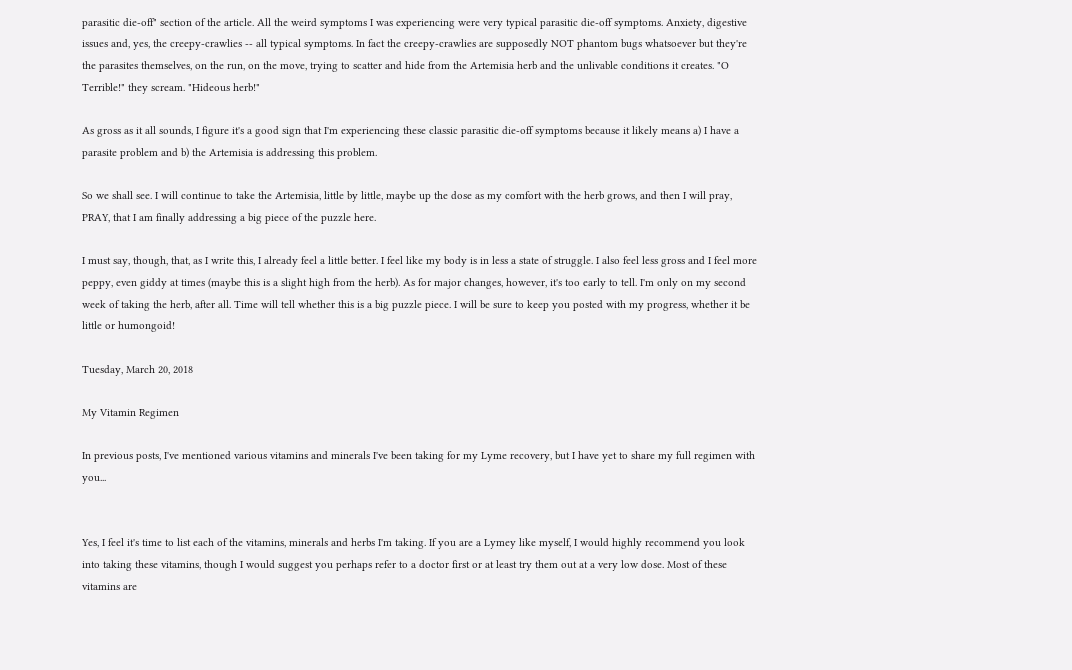parasitic die-off" section of the article. All the weird symptoms I was experiencing were very typical parasitic die-off symptoms. Anxiety, digestive issues and, yes, the creepy-crawlies -- all typical symptoms. In fact the creepy-crawlies are supposedly NOT phantom bugs whatsoever but they're the parasites themselves, on the run, on the move, trying to scatter and hide from the Artemisia herb and the unlivable conditions it creates. "O Terrible!" they scream. "Hideous herb!"

As gross as it all sounds, I figure it's a good sign that I'm experiencing these classic parasitic die-off symptoms because it likely means a) I have a parasite problem and b) the Artemisia is addressing this problem.

So we shall see. I will continue to take the Artemisia, little by little, maybe up the dose as my comfort with the herb grows, and then I will pray, PRAY, that I am finally addressing a big piece of the puzzle here.

I must say, though, that, as I write this, I already feel a little better. I feel like my body is in less a state of struggle. I also feel less gross and I feel more peppy, even giddy at times (maybe this is a slight high from the herb). As for major changes, however, it's too early to tell. I'm only on my second week of taking the herb, after all. Time will tell whether this is a big puzzle piece. I will be sure to keep you posted with my progress, whether it be little or humongoid!

Tuesday, March 20, 2018

My Vitamin Regimen

In previous posts, I've mentioned various vitamins and minerals I've been taking for my Lyme recovery, but I have yet to share my full regimen with you...


Yes, I feel it's time to list each of the vitamins, minerals and herbs I'm taking. If you are a Lymey like myself, I would highly recommend you look into taking these vitamins, though I would suggest you perhaps refer to a doctor first or at least try them out at a very low dose. Most of these vitamins are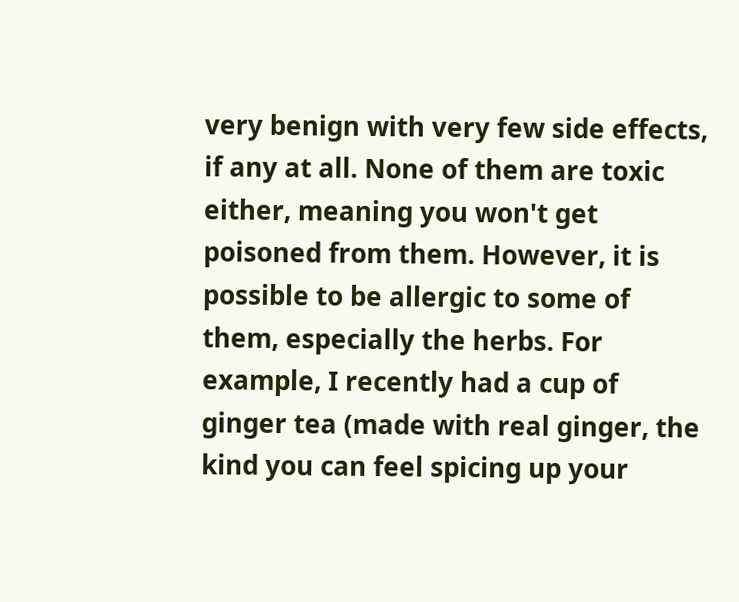very benign with very few side effects, if any at all. None of them are toxic either, meaning you won't get poisoned from them. However, it is possible to be allergic to some of them, especially the herbs. For example, I recently had a cup of ginger tea (made with real ginger, the kind you can feel spicing up your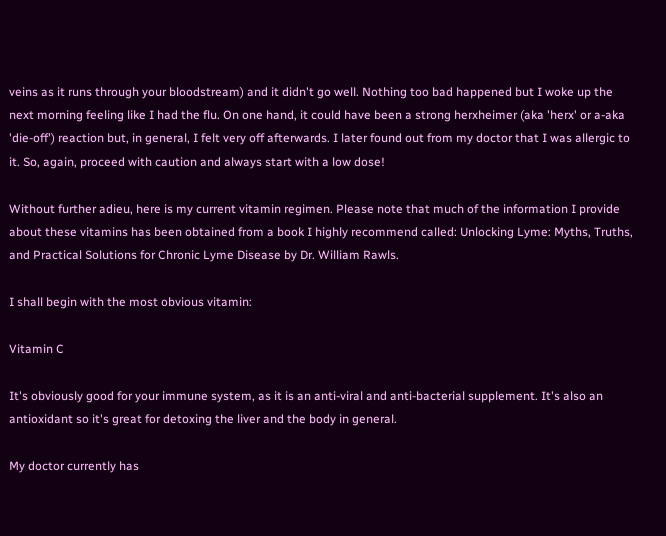veins as it runs through your bloodstream) and it didn't go well. Nothing too bad happened but I woke up the next morning feeling like I had the flu. On one hand, it could have been a strong herxheimer (aka 'herx' or a-aka 'die-off') reaction but, in general, I felt very off afterwards. I later found out from my doctor that I was allergic to it. So, again, proceed with caution and always start with a low dose!

Without further adieu, here is my current vitamin regimen. Please note that much of the information I provide about these vitamins has been obtained from a book I highly recommend called: Unlocking Lyme: Myths, Truths, and Practical Solutions for Chronic Lyme Disease by Dr. William Rawls.

I shall begin with the most obvious vitamin:

Vitamin C

It's obviously good for your immune system, as it is an anti-viral and anti-bacterial supplement. It's also an antioxidant so it's great for detoxing the liver and the body in general.

My doctor currently has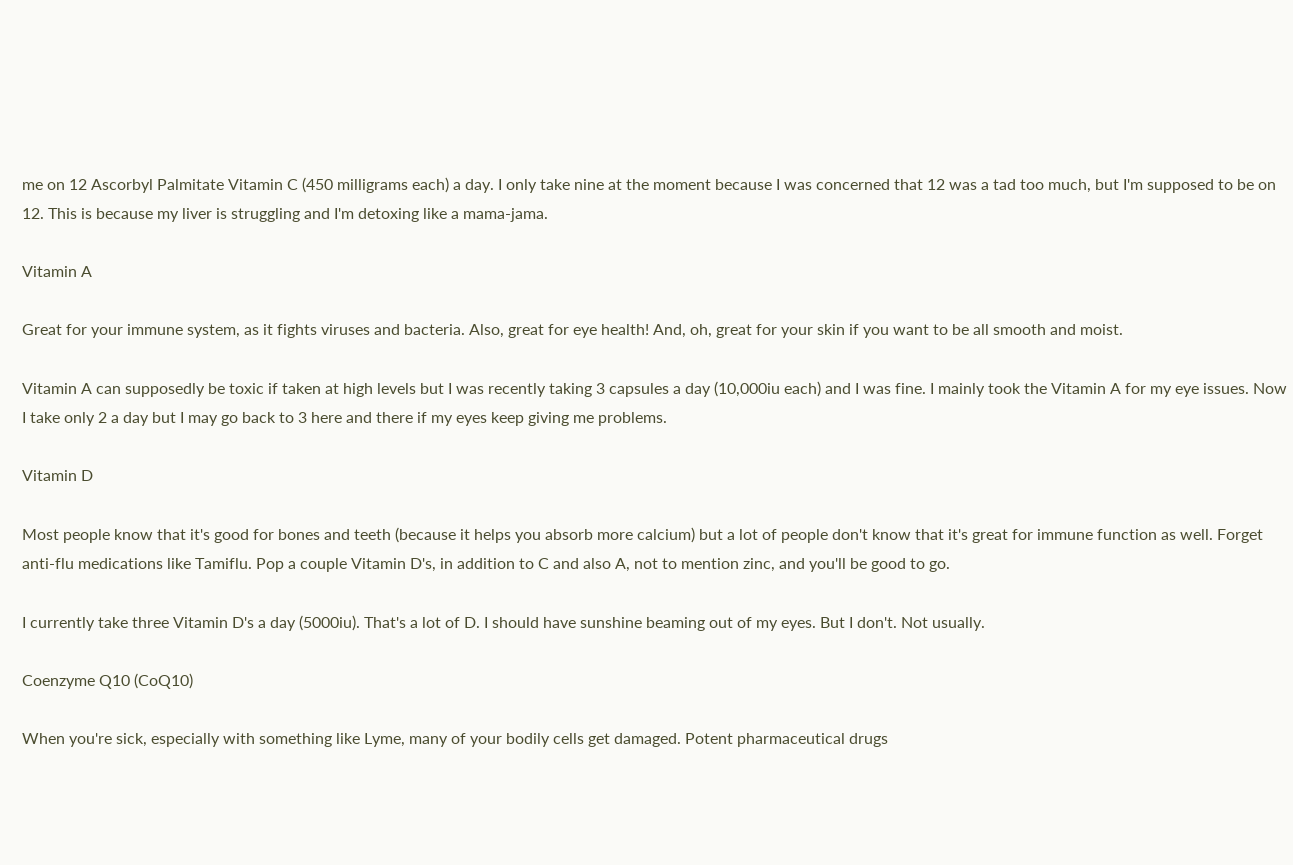me on 12 Ascorbyl Palmitate Vitamin C (450 milligrams each) a day. I only take nine at the moment because I was concerned that 12 was a tad too much, but I'm supposed to be on 12. This is because my liver is struggling and I'm detoxing like a mama-jama.

Vitamin A

Great for your immune system, as it fights viruses and bacteria. Also, great for eye health! And, oh, great for your skin if you want to be all smooth and moist.

Vitamin A can supposedly be toxic if taken at high levels but I was recently taking 3 capsules a day (10,000iu each) and I was fine. I mainly took the Vitamin A for my eye issues. Now I take only 2 a day but I may go back to 3 here and there if my eyes keep giving me problems.

Vitamin D

Most people know that it's good for bones and teeth (because it helps you absorb more calcium) but a lot of people don't know that it's great for immune function as well. Forget anti-flu medications like Tamiflu. Pop a couple Vitamin D's, in addition to C and also A, not to mention zinc, and you'll be good to go.

I currently take three Vitamin D's a day (5000iu). That's a lot of D. I should have sunshine beaming out of my eyes. But I don't. Not usually.

Coenzyme Q10 (CoQ10)

When you're sick, especially with something like Lyme, many of your bodily cells get damaged. Potent pharmaceutical drugs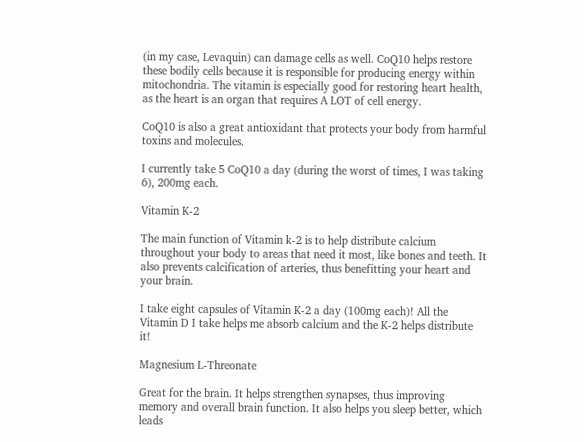(in my case, Levaquin) can damage cells as well. CoQ10 helps restore these bodily cells because it is responsible for producing energy within mitochondria. The vitamin is especially good for restoring heart health, as the heart is an organ that requires A LOT of cell energy.

CoQ10 is also a great antioxidant that protects your body from harmful toxins and molecules.

I currently take 5 CoQ10 a day (during the worst of times, I was taking 6), 200mg each.

Vitamin K-2

The main function of Vitamin k-2 is to help distribute calcium throughout your body to areas that need it most, like bones and teeth. It also prevents calcification of arteries, thus benefitting your heart and your brain.

I take eight capsules of Vitamin K-2 a day (100mg each)! All the Vitamin D I take helps me absorb calcium and the K-2 helps distribute it!

Magnesium L-Threonate

Great for the brain. It helps strengthen synapses, thus improving memory and overall brain function. It also helps you sleep better, which leads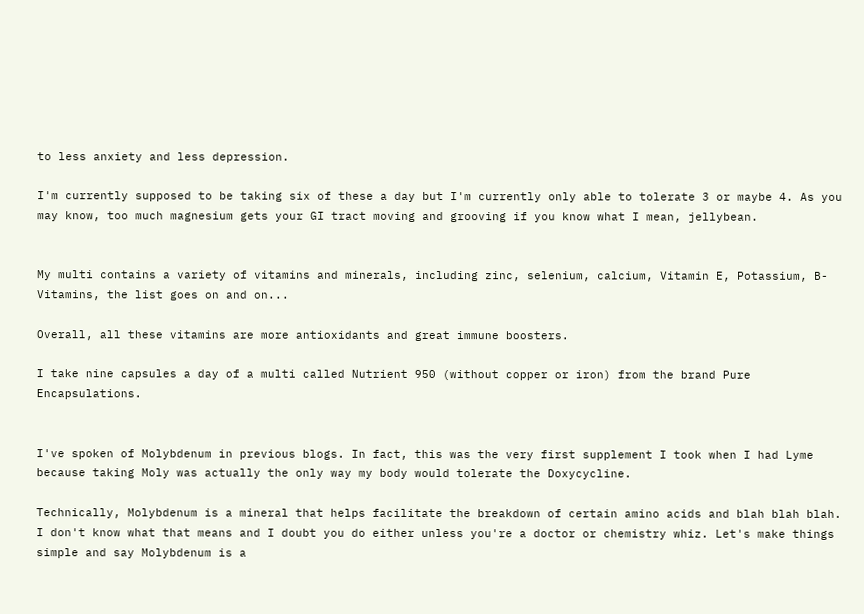to less anxiety and less depression.

I'm currently supposed to be taking six of these a day but I'm currently only able to tolerate 3 or maybe 4. As you may know, too much magnesium gets your GI tract moving and grooving if you know what I mean, jellybean.


My multi contains a variety of vitamins and minerals, including zinc, selenium, calcium, Vitamin E, Potassium, B-Vitamins, the list goes on and on...

Overall, all these vitamins are more antioxidants and great immune boosters.

I take nine capsules a day of a multi called Nutrient 950 (without copper or iron) from the brand Pure Encapsulations.


I've spoken of Molybdenum in previous blogs. In fact, this was the very first supplement I took when I had Lyme because taking Moly was actually the only way my body would tolerate the Doxycycline.

Technically, Molybdenum is a mineral that helps facilitate the breakdown of certain amino acids and blah blah blah. I don't know what that means and I doubt you do either unless you're a doctor or chemistry whiz. Let's make things simple and say Molybdenum is a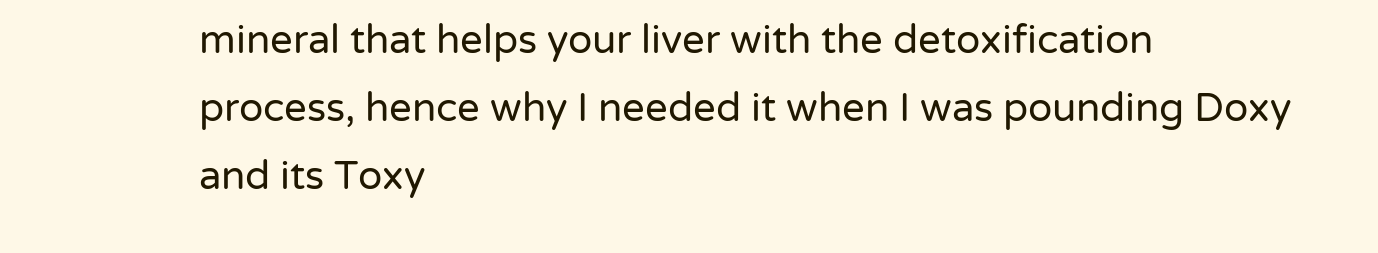mineral that helps your liver with the detoxification process, hence why I needed it when I was pounding Doxy and its Toxy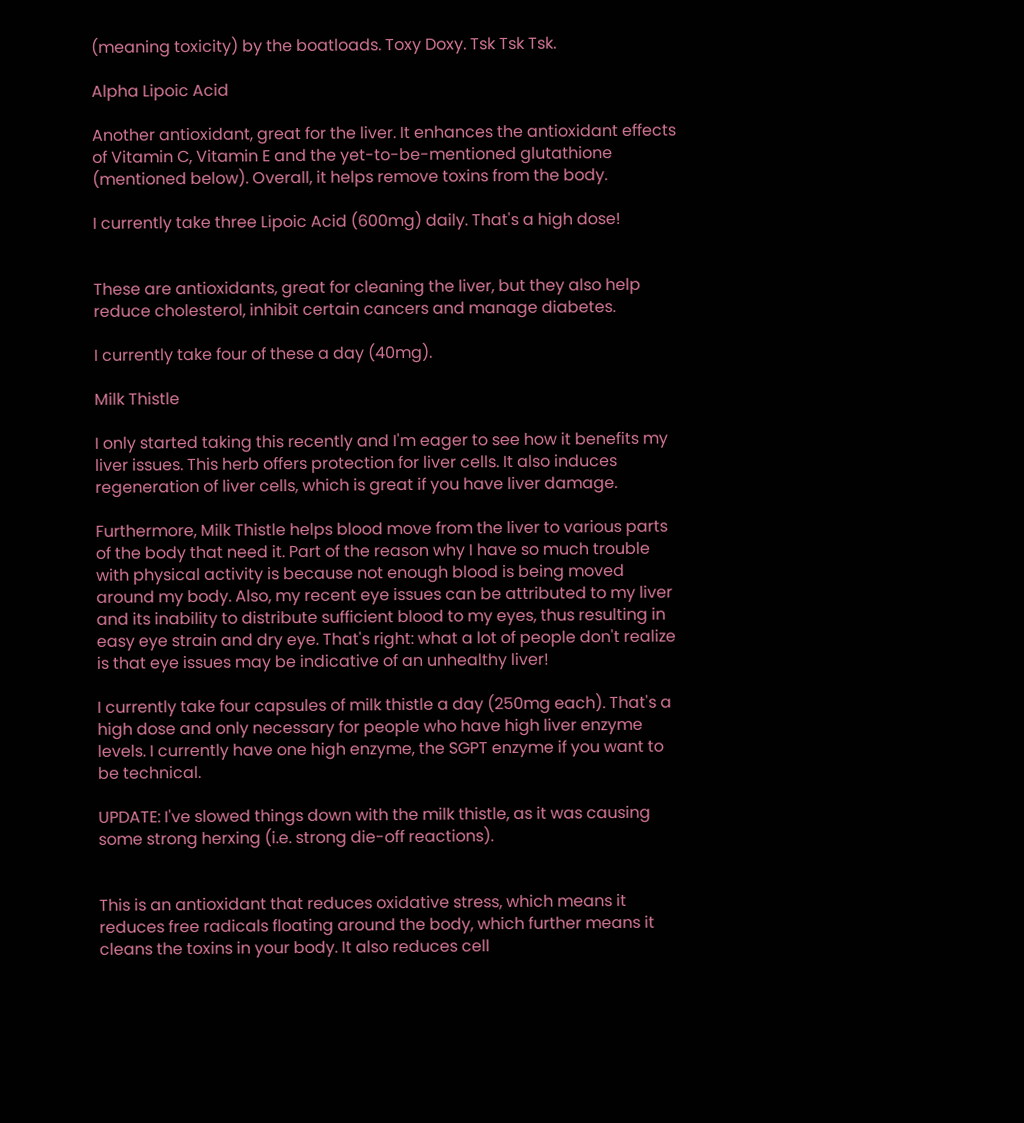(meaning toxicity) by the boatloads. Toxy Doxy. Tsk Tsk Tsk.

Alpha Lipoic Acid

Another antioxidant, great for the liver. It enhances the antioxidant effects of Vitamin C, Vitamin E and the yet-to-be-mentioned glutathione (mentioned below). Overall, it helps remove toxins from the body.

I currently take three Lipoic Acid (600mg) daily. That's a high dose!


These are antioxidants, great for cleaning the liver, but they also help reduce cholesterol, inhibit certain cancers and manage diabetes.

I currently take four of these a day (40mg).

Milk Thistle

I only started taking this recently and I'm eager to see how it benefits my liver issues. This herb offers protection for liver cells. It also induces regeneration of liver cells, which is great if you have liver damage.

Furthermore, Milk Thistle helps blood move from the liver to various parts of the body that need it. Part of the reason why I have so much trouble with physical activity is because not enough blood is being moved around my body. Also, my recent eye issues can be attributed to my liver and its inability to distribute sufficient blood to my eyes, thus resulting in easy eye strain and dry eye. That's right: what a lot of people don't realize is that eye issues may be indicative of an unhealthy liver!

I currently take four capsules of milk thistle a day (250mg each). That's a high dose and only necessary for people who have high liver enzyme levels. I currently have one high enzyme, the SGPT enzyme if you want to be technical.

UPDATE: I've slowed things down with the milk thistle, as it was causing some strong herxing (i.e. strong die-off reactions).


This is an antioxidant that reduces oxidative stress, which means it reduces free radicals floating around the body, which further means it cleans the toxins in your body. It also reduces cell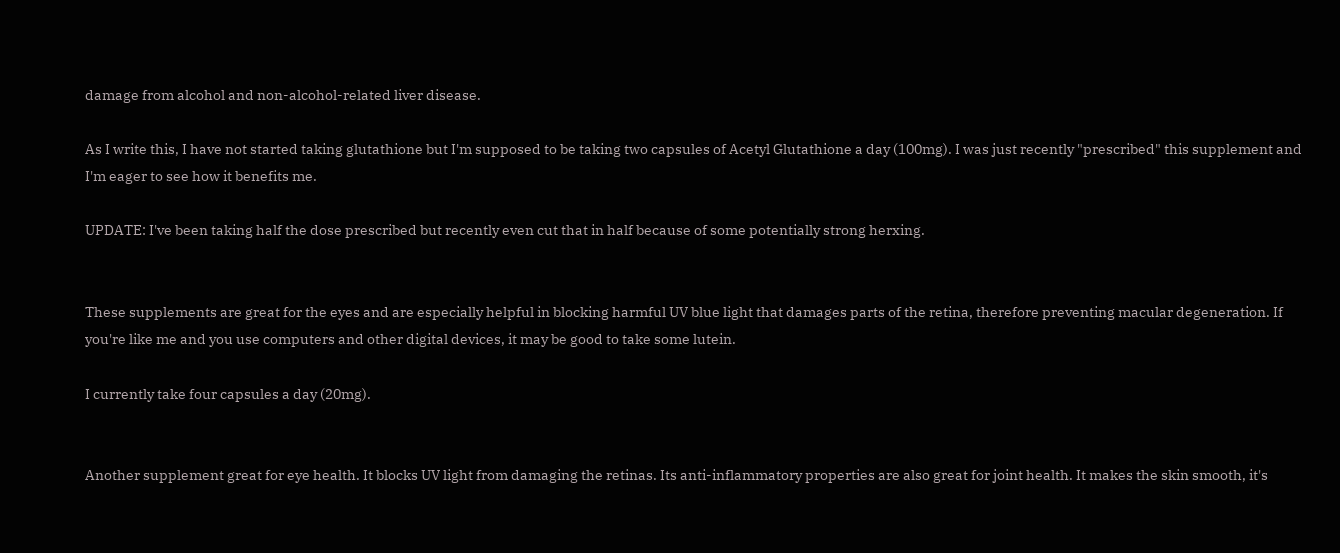damage from alcohol and non-alcohol-related liver disease.

As I write this, I have not started taking glutathione but I'm supposed to be taking two capsules of Acetyl Glutathione a day (100mg). I was just recently "prescribed" this supplement and I'm eager to see how it benefits me.

UPDATE: I've been taking half the dose prescribed but recently even cut that in half because of some potentially strong herxing.


These supplements are great for the eyes and are especially helpful in blocking harmful UV blue light that damages parts of the retina, therefore preventing macular degeneration. If you're like me and you use computers and other digital devices, it may be good to take some lutein.

I currently take four capsules a day (20mg).


Another supplement great for eye health. It blocks UV light from damaging the retinas. Its anti-inflammatory properties are also great for joint health. It makes the skin smooth, it's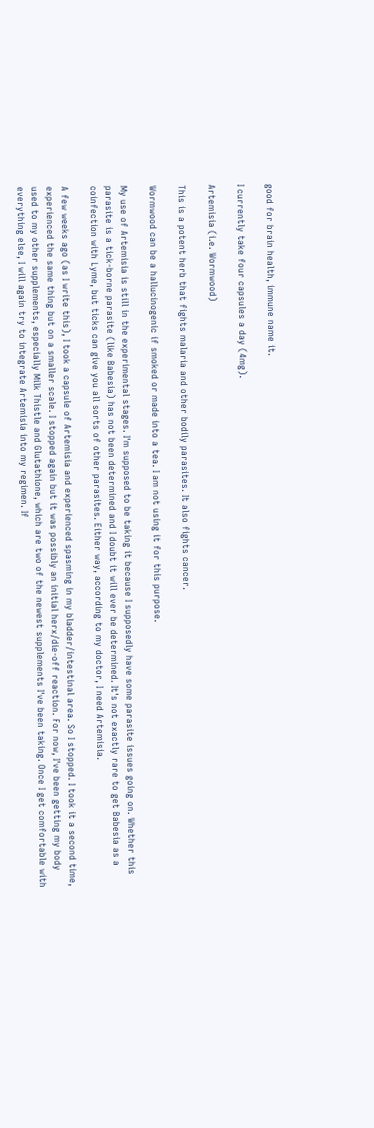good for brain health, immune name it.

I currently take four capsules a day (4mg).

Artemisia (i.e. Wormwood)

This is a potent herb that fights malaria and other bodily parasites. It also fights cancer.

Wormwood can be a hallucinogenic if smoked or made into a tea. I am not using it for this purpose.

My use of Artemisia is still in the experimental stages. I'm supposed to be taking it because I supposedly have some parasite issues going on. Whether this parasite is a tick-borne parasite (like Babesia) has not been determined and I doubt it will ever be determined. It's not exactly rare to get Babesia as a coinfection with Lyme, but ticks can give you all sorts of other parasites. Either way, according to my doctor, I need Artemisia.

A few weeks ago (as I write this), I took a capsule of Artemisia and experienced spasming in my bladder/intestinal area. So I stopped. I took it a second time, experienced the same thing but on a smaller scale. I stopped again but it was possibly an initial herx/die-off reaction. For now, I've been getting my body used to my other supplements, especially Milk Thistle and Glutathione, which are two of the newest supplements I've been taking. Once I get comfortable with everything else, I will again try to integrate Artemisia into my regimen. If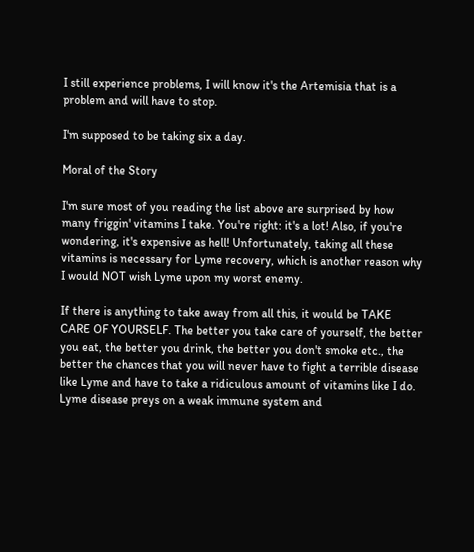I still experience problems, I will know it's the Artemisia that is a problem and will have to stop.

I'm supposed to be taking six a day.

Moral of the Story

I'm sure most of you reading the list above are surprised by how many friggin' vitamins I take. You're right: it's a lot! Also, if you're wondering, it's expensive as hell! Unfortunately, taking all these vitamins is necessary for Lyme recovery, which is another reason why I would NOT wish Lyme upon my worst enemy.

If there is anything to take away from all this, it would be TAKE CARE OF YOURSELF. The better you take care of yourself, the better you eat, the better you drink, the better you don't smoke etc., the better the chances that you will never have to fight a terrible disease like Lyme and have to take a ridiculous amount of vitamins like I do. Lyme disease preys on a weak immune system and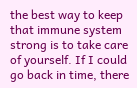the best way to keep that immune system strong is to take care of yourself. If I could go back in time, there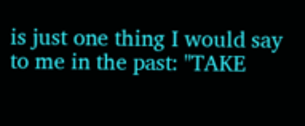is just one thing I would say to me in the past: "TAKE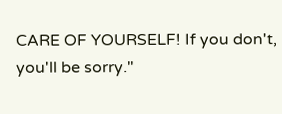CARE OF YOURSELF! If you don't, you'll be sorry."